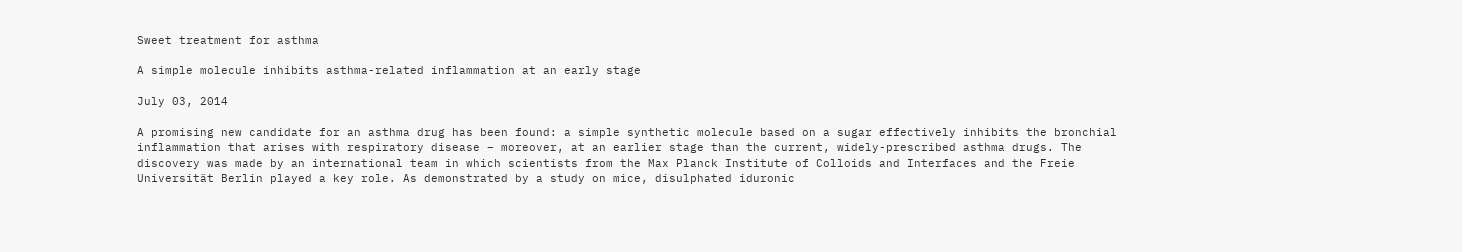Sweet treatment for asthma

A simple molecule inhibits asthma-related inflammation at an early stage

July 03, 2014

A promising new candidate for an asthma drug has been found: a simple synthetic molecule based on a sugar effectively inhibits the bronchial inflammation that arises with respiratory disease – moreover, at an earlier stage than the current, widely-prescribed asthma drugs. The discovery was made by an international team in which scientists from the Max Planck Institute of Colloids and Interfaces and the Freie Universität Berlin played a key role. As demonstrated by a study on mice, disulphated iduronic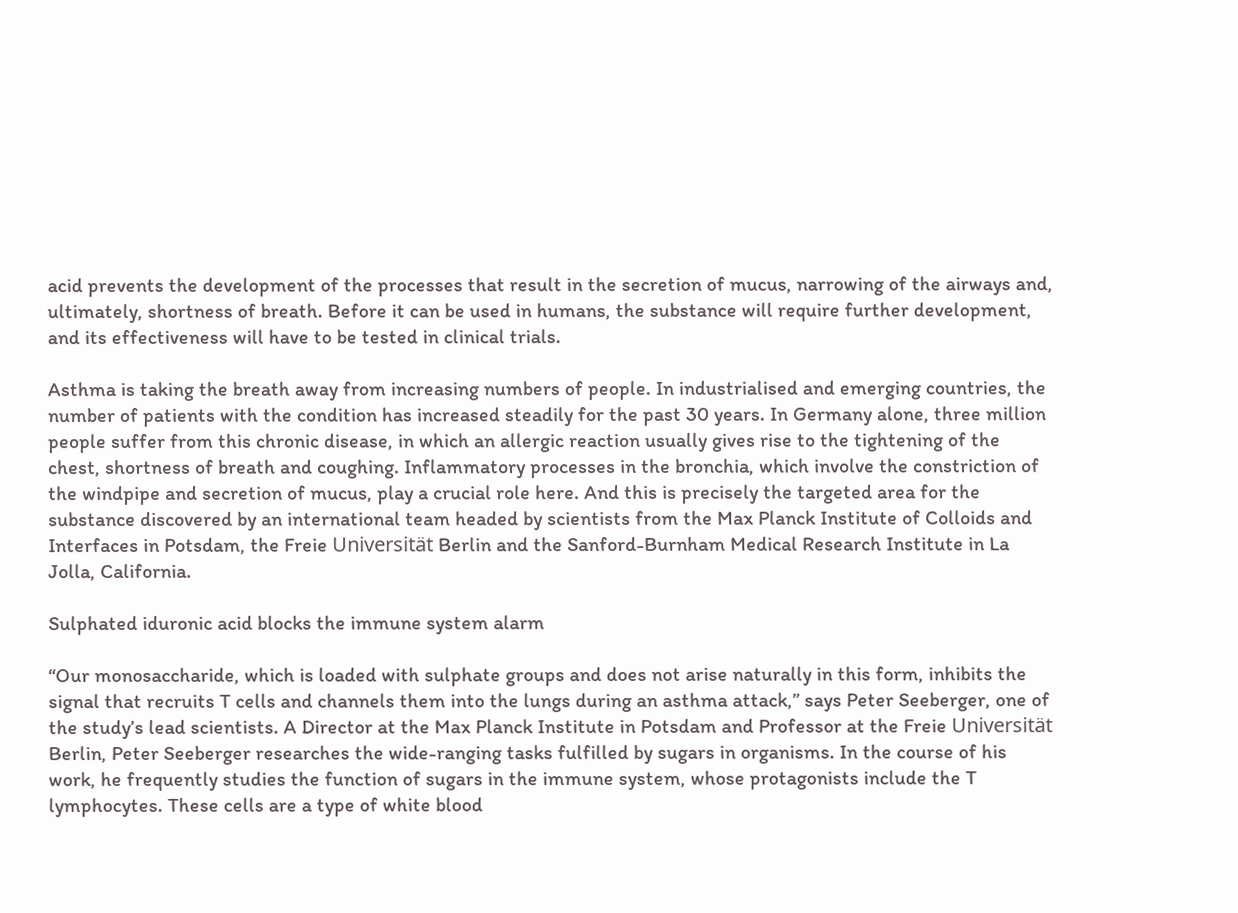acid prevents the development of the processes that result in the secretion of mucus, narrowing of the airways and, ultimately, shortness of breath. Before it can be used in humans, the substance will require further development, and its effectiveness will have to be tested in clinical trials.

Asthma is taking the breath away from increasing numbers of people. In industrialised and emerging countries, the number of patients with the condition has increased steadily for the past 30 years. In Germany alone, three million people suffer from this chronic disease, in which an allergic reaction usually gives rise to the tightening of the chest, shortness of breath and coughing. Inflammatory processes in the bronchia, which involve the constriction of the windpipe and secretion of mucus, play a crucial role here. And this is precisely the targeted area for the substance discovered by an international team headed by scientists from the Max Planck Institute of Colloids and Interfaces in Potsdam, the Freie Universität Berlin and the Sanford-Burnham Medical Research Institute in La Jolla, California.

Sulphated iduronic acid blocks the immune system alarm

“Our monosaccharide, which is loaded with sulphate groups and does not arise naturally in this form, inhibits the signal that recruits T cells and channels them into the lungs during an asthma attack,” says Peter Seeberger, one of the study’s lead scientists. A Director at the Max Planck Institute in Potsdam and Professor at the Freie Universität Berlin, Peter Seeberger researches the wide-ranging tasks fulfilled by sugars in organisms. In the course of his work, he frequently studies the function of sugars in the immune system, whose protagonists include the T lymphocytes. These cells are a type of white blood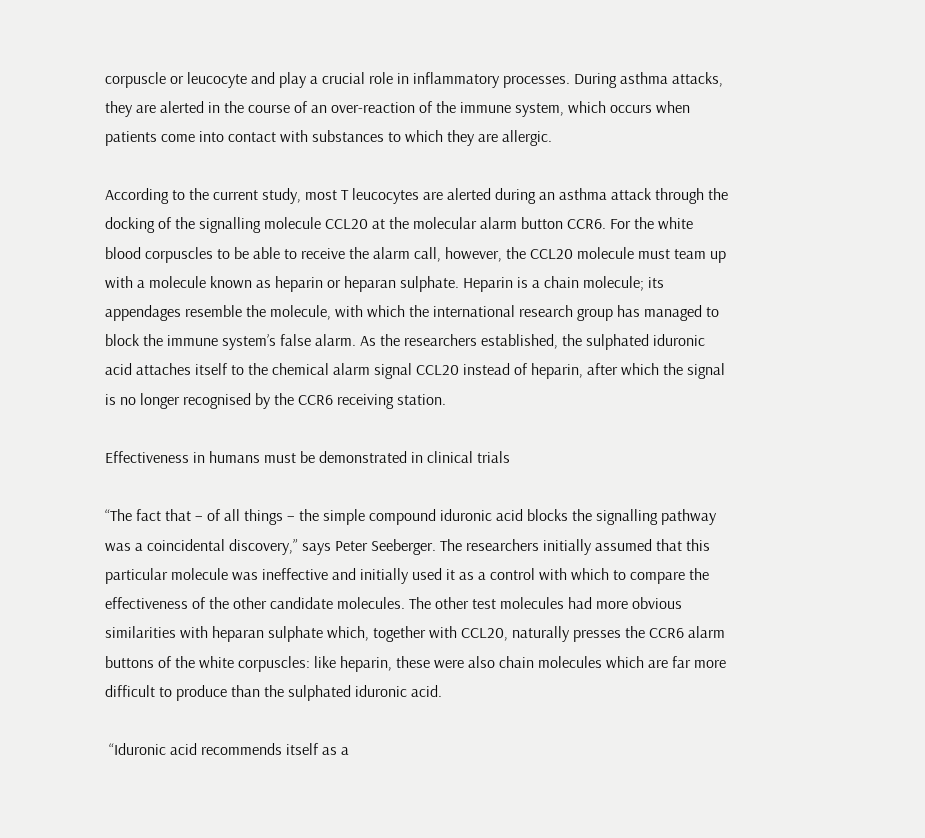corpuscle or leucocyte and play a crucial role in inflammatory processes. During asthma attacks, they are alerted in the course of an over-reaction of the immune system, which occurs when patients come into contact with substances to which they are allergic.

According to the current study, most T leucocytes are alerted during an asthma attack through the docking of the signalling molecule CCL20 at the molecular alarm button CCR6. For the white blood corpuscles to be able to receive the alarm call, however, the CCL20 molecule must team up with a molecule known as heparin or heparan sulphate. Heparin is a chain molecule; its appendages resemble the molecule, with which the international research group has managed to block the immune system’s false alarm. As the researchers established, the sulphated iduronic acid attaches itself to the chemical alarm signal CCL20 instead of heparin, after which the signal is no longer recognised by the CCR6 receiving station.

Effectiveness in humans must be demonstrated in clinical trials

“The fact that – of all things – the simple compound iduronic acid blocks the signalling pathway was a coincidental discovery,” says Peter Seeberger. The researchers initially assumed that this particular molecule was ineffective and initially used it as a control with which to compare the effectiveness of the other candidate molecules. The other test molecules had more obvious similarities with heparan sulphate which, together with CCL20, naturally presses the CCR6 alarm buttons of the white corpuscles: like heparin, these were also chain molecules which are far more difficult to produce than the sulphated iduronic acid.

 “Iduronic acid recommends itself as a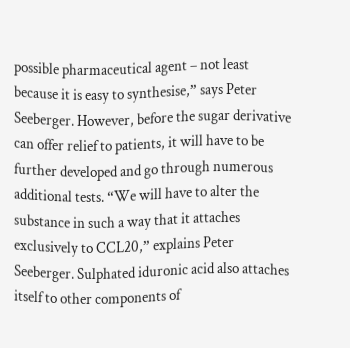possible pharmaceutical agent – not least because it is easy to synthesise,” says Peter Seeberger. However, before the sugar derivative can offer relief to patients, it will have to be further developed and go through numerous additional tests. “We will have to alter the substance in such a way that it attaches exclusively to CCL20,” explains Peter Seeberger. Sulphated iduronic acid also attaches itself to other components of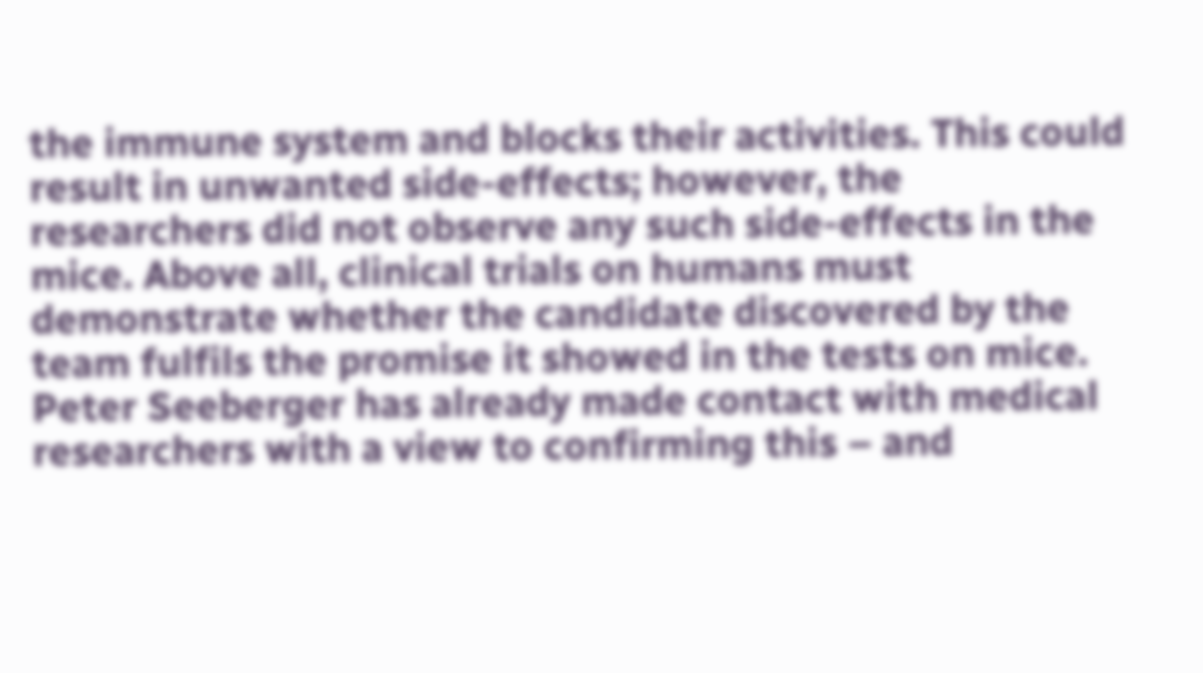the immune system and blocks their activities. This could result in unwanted side-effects; however, the researchers did not observe any such side-effects in the mice. Above all, clinical trials on humans must demonstrate whether the candidate discovered by the team fulfils the promise it showed in the tests on mice. Peter Seeberger has already made contact with medical researchers with a view to confirming this – and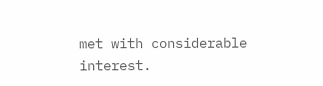met with considerable interest.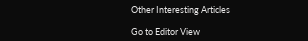Other Interesting Articles

Go to Editor View